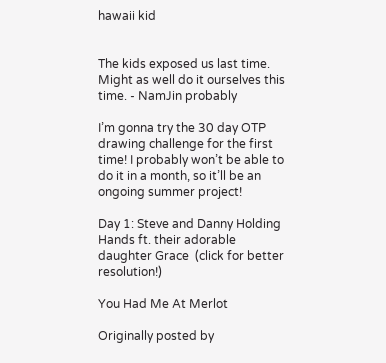hawaii kid


The kids exposed us last time. Might as well do it ourselves this time. - NamJin probably

I’m gonna try the 30 day OTP drawing challenge for the first time! I probably won’t be able to do it in a month, so it’ll be an ongoing summer project!

Day 1: Steve and Danny Holding Hands ft. their adorable daughter Grace  (click for better resolution!)

You Had Me At Merlot

Originally posted by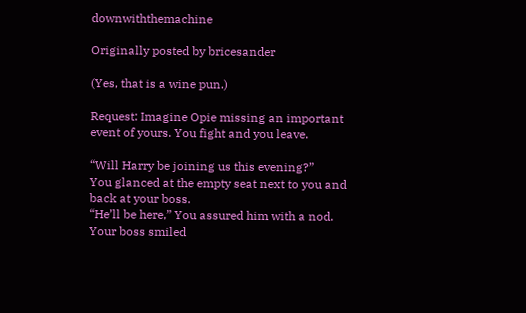downwiththemachine

Originally posted by bricesander

(Yes, that is a wine pun.)

Request: Imagine Opie missing an important event of yours. You fight and you leave.

“Will Harry be joining us this evening?”
You glanced at the empty seat next to you and back at your boss.
“He’ll be here,” You assured him with a nod.
Your boss smiled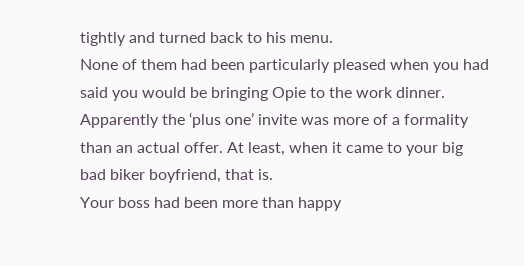tightly and turned back to his menu.
None of them had been particularly pleased when you had said you would be bringing Opie to the work dinner. Apparently the ‘plus one’ invite was more of a formality than an actual offer. At least, when it came to your big bad biker boyfriend, that is.
Your boss had been more than happy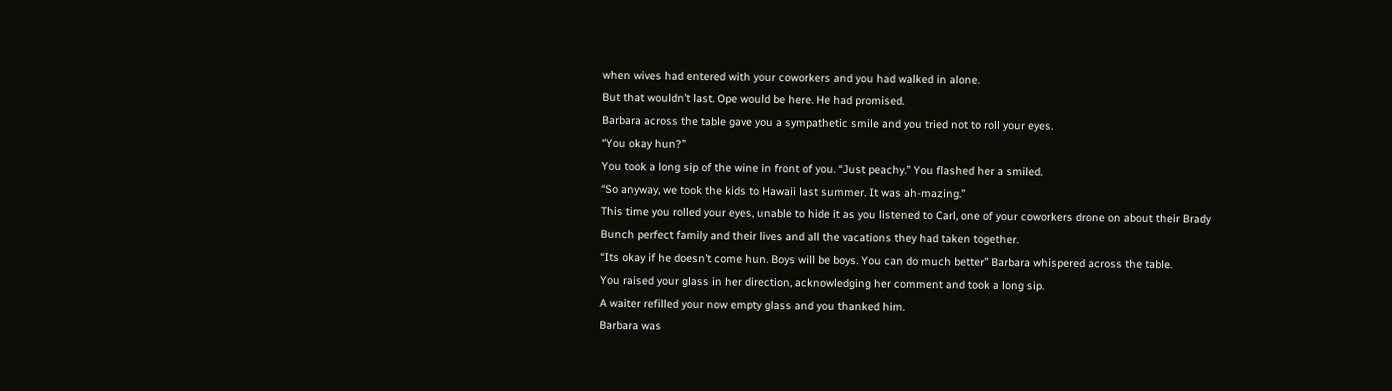when wives had entered with your coworkers and you had walked in alone.
But that wouldn’t last. Ope would be here. He had promised.
Barbara across the table gave you a sympathetic smile and you tried not to roll your eyes.
“You okay hun?”
You took a long sip of the wine in front of you. “Just peachy.” You flashed her a smiled.
“So anyway, we took the kids to Hawaii last summer. It was ah-mazing.”
This time you rolled your eyes, unable to hide it as you listened to Carl, one of your coworkers drone on about their Brady Bunch perfect family and their lives and all the vacations they had taken together.
“Its okay if he doesn’t come hun. Boys will be boys. You can do much better” Barbara whispered across the table.
You raised your glass in her direction, acknowledging her comment and took a long sip.
A waiter refilled your now empty glass and you thanked him.
Barbara was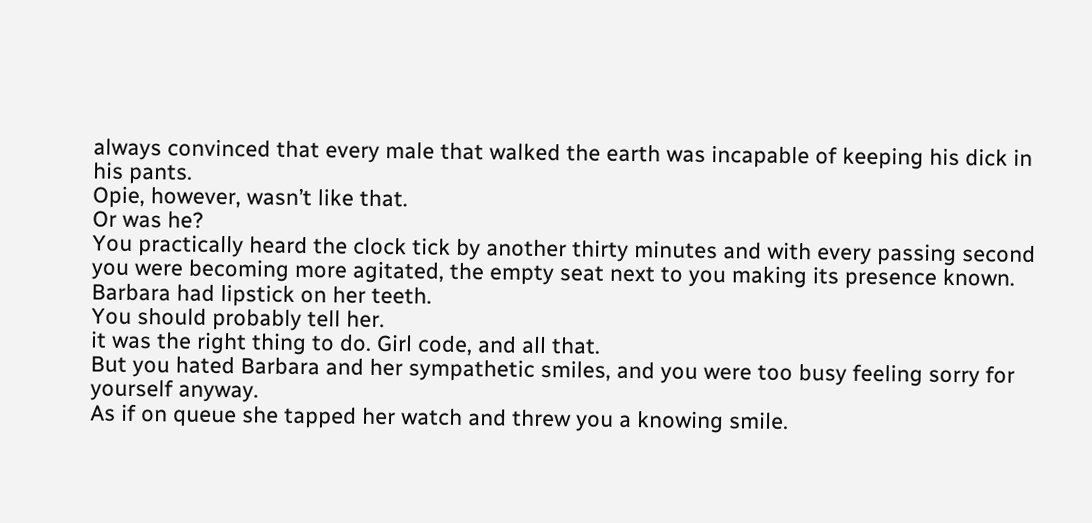always convinced that every male that walked the earth was incapable of keeping his dick in his pants.
Opie, however, wasn’t like that.
Or was he?
You practically heard the clock tick by another thirty minutes and with every passing second you were becoming more agitated, the empty seat next to you making its presence known.
Barbara had lipstick on her teeth.
You should probably tell her.
it was the right thing to do. Girl code, and all that.
But you hated Barbara and her sympathetic smiles, and you were too busy feeling sorry for yourself anyway.
As if on queue she tapped her watch and threw you a knowing smile.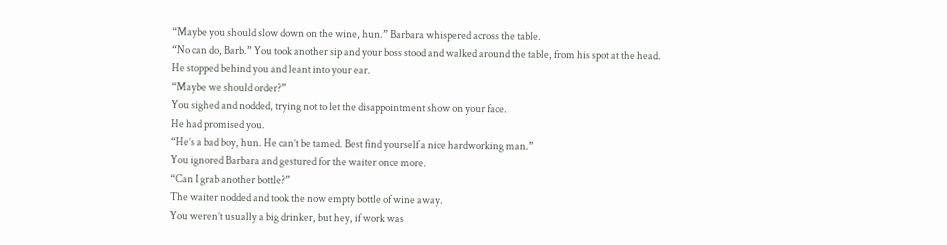“Maybe you should slow down on the wine, hun.” Barbara whispered across the table.
“No can do, Barb.” You took another sip and your boss stood and walked around the table, from his spot at the head.
He stopped behind you and leant into your ear.
“Maybe we should order?”
You sighed and nodded, trying not to let the disappointment show on your face.
He had promised you.
“He’s a bad boy, hun. He can’t be tamed. Best find yourself a nice hardworking man.”
You ignored Barbara and gestured for the waiter once more.
“Can I grab another bottle?”
The waiter nodded and took the now empty bottle of wine away.
You weren’t usually a big drinker, but hey, if work was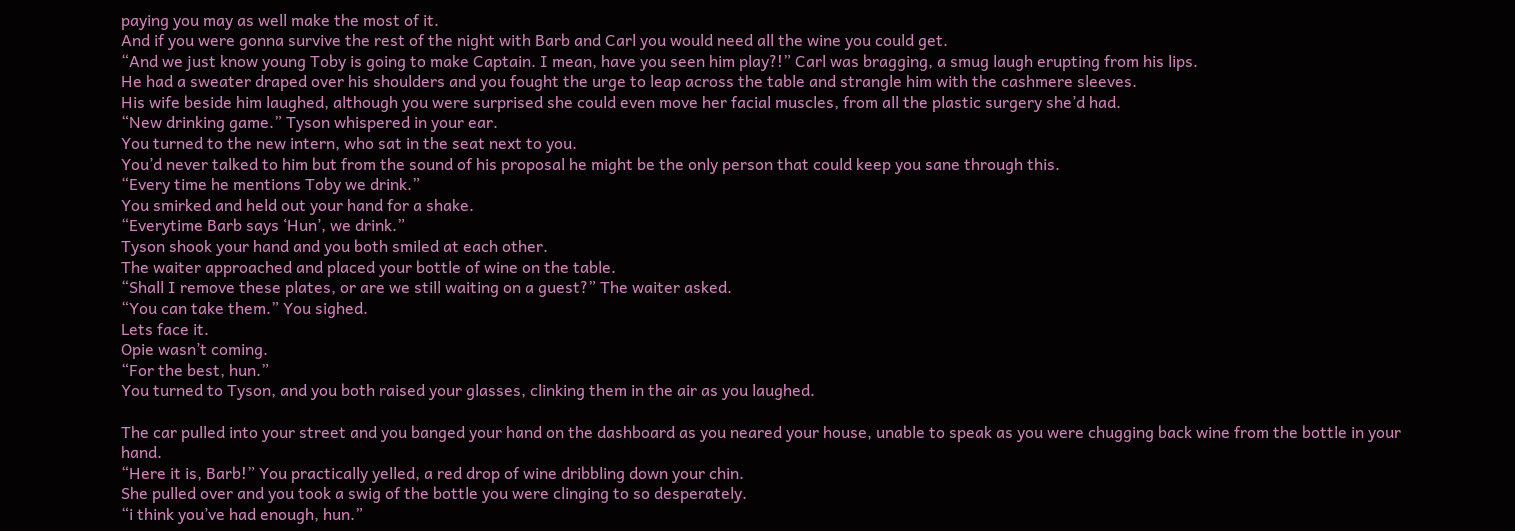paying you may as well make the most of it.
And if you were gonna survive the rest of the night with Barb and Carl you would need all the wine you could get.
“And we just know young Toby is going to make Captain. I mean, have you seen him play?!” Carl was bragging, a smug laugh erupting from his lips.
He had a sweater draped over his shoulders and you fought the urge to leap across the table and strangle him with the cashmere sleeves.
His wife beside him laughed, although you were surprised she could even move her facial muscles, from all the plastic surgery she’d had.
“New drinking game.” Tyson whispered in your ear.
You turned to the new intern, who sat in the seat next to you.
You’d never talked to him but from the sound of his proposal he might be the only person that could keep you sane through this.
“Every time he mentions Toby we drink.”
You smirked and held out your hand for a shake.
“Everytime Barb says ‘Hun’, we drink.”
Tyson shook your hand and you both smiled at each other.
The waiter approached and placed your bottle of wine on the table.
“Shall I remove these plates, or are we still waiting on a guest?” The waiter asked.
“You can take them.” You sighed.
Lets face it.
Opie wasn’t coming.
“For the best, hun.”
You turned to Tyson, and you both raised your glasses, clinking them in the air as you laughed.

The car pulled into your street and you banged your hand on the dashboard as you neared your house, unable to speak as you were chugging back wine from the bottle in your hand.
“Here it is, Barb!” You practically yelled, a red drop of wine dribbling down your chin.
She pulled over and you took a swig of the bottle you were clinging to so desperately.
“i think you’ve had enough, hun.”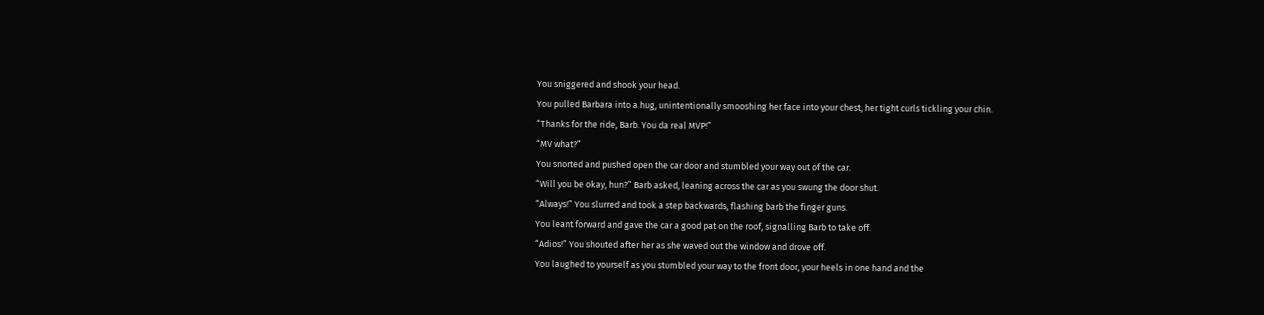You sniggered and shook your head.
You pulled Barbara into a hug, unintentionally smooshing her face into your chest, her tight curls tickling your chin.
“Thanks for the ride, Barb. You da real MVP!”
“MV what?”
You snorted and pushed open the car door and stumbled your way out of the car.
“Will you be okay, hun?” Barb asked, leaning across the car as you swung the door shut.
“Always!” You slurred and took a step backwards, flashing barb the finger guns.
You leant forward and gave the car a good pat on the roof, signalling Barb to take off.
“Adios!” You shouted after her as she waved out the window and drove off.
You laughed to yourself as you stumbled your way to the front door, your heels in one hand and the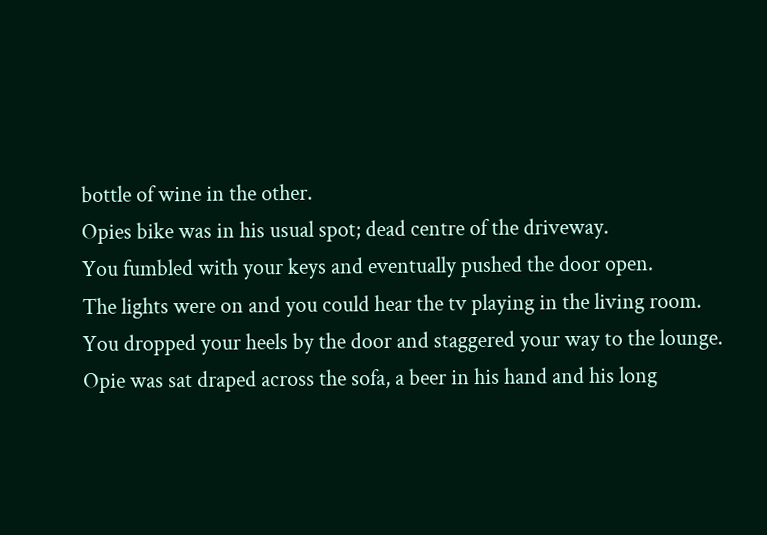bottle of wine in the other.
Opies bike was in his usual spot; dead centre of the driveway.
You fumbled with your keys and eventually pushed the door open.
The lights were on and you could hear the tv playing in the living room.
You dropped your heels by the door and staggered your way to the lounge.
Opie was sat draped across the sofa, a beer in his hand and his long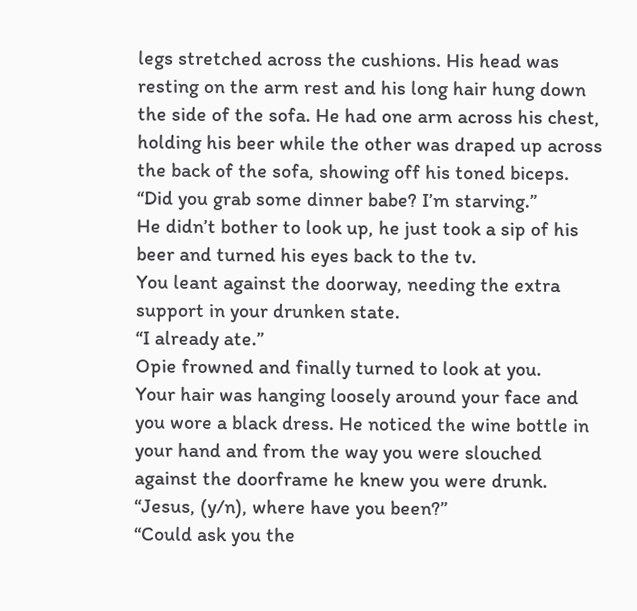legs stretched across the cushions. His head was resting on the arm rest and his long hair hung down the side of the sofa. He had one arm across his chest, holding his beer while the other was draped up across the back of the sofa, showing off his toned biceps.
“Did you grab some dinner babe? I’m starving.”
He didn’t bother to look up, he just took a sip of his beer and turned his eyes back to the tv.
You leant against the doorway, needing the extra support in your drunken state.
“I already ate.”
Opie frowned and finally turned to look at you.
Your hair was hanging loosely around your face and you wore a black dress. He noticed the wine bottle in your hand and from the way you were slouched against the doorframe he knew you were drunk.
“Jesus, (y/n), where have you been?”
“Could ask you the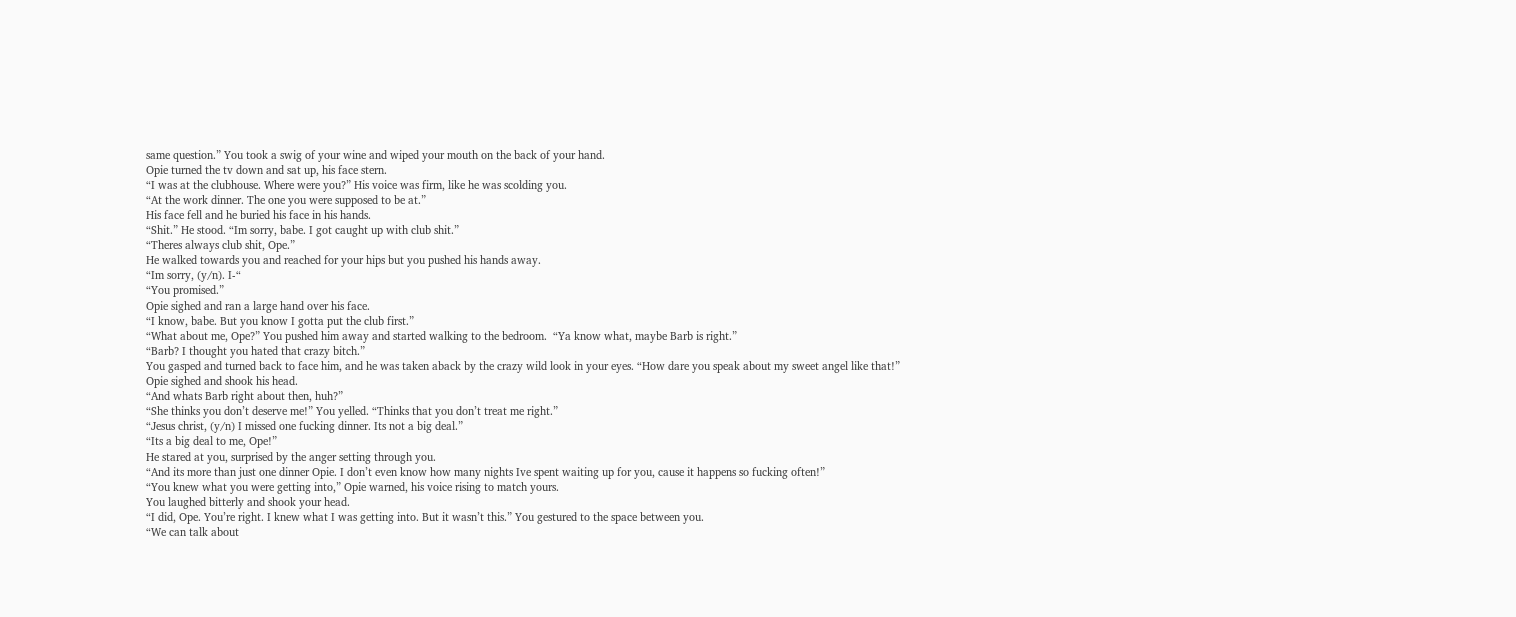same question.” You took a swig of your wine and wiped your mouth on the back of your hand.
Opie turned the tv down and sat up, his face stern.
“I was at the clubhouse. Where were you?” His voice was firm, like he was scolding you.
“At the work dinner. The one you were supposed to be at.”
His face fell and he buried his face in his hands.
“Shit.” He stood. “Im sorry, babe. I got caught up with club shit.”
“Theres always club shit, Ope.”
He walked towards you and reached for your hips but you pushed his hands away.
“Im sorry, (y/n). I-“
“You promised.”
Opie sighed and ran a large hand over his face.
“I know, babe. But you know I gotta put the club first.”
“What about me, Ope?” You pushed him away and started walking to the bedroom.  “Ya know what, maybe Barb is right.”
“Barb? I thought you hated that crazy bitch.”
You gasped and turned back to face him, and he was taken aback by the crazy wild look in your eyes. “How dare you speak about my sweet angel like that!”
Opie sighed and shook his head.
“And whats Barb right about then, huh?”
“She thinks you don’t deserve me!” You yelled. “Thinks that you don’t treat me right.”
“Jesus christ, (y/n) I missed one fucking dinner. Its not a big deal.”
“Its a big deal to me, Ope!”
He stared at you, surprised by the anger setting through you.
“And its more than just one dinner Opie. I don’t even know how many nights Ive spent waiting up for you, cause it happens so fucking often!”
“You knew what you were getting into,” Opie warned, his voice rising to match yours.
You laughed bitterly and shook your head.
“I did, Ope. You’re right. I knew what I was getting into. But it wasn’t this.” You gestured to the space between you.
“We can talk about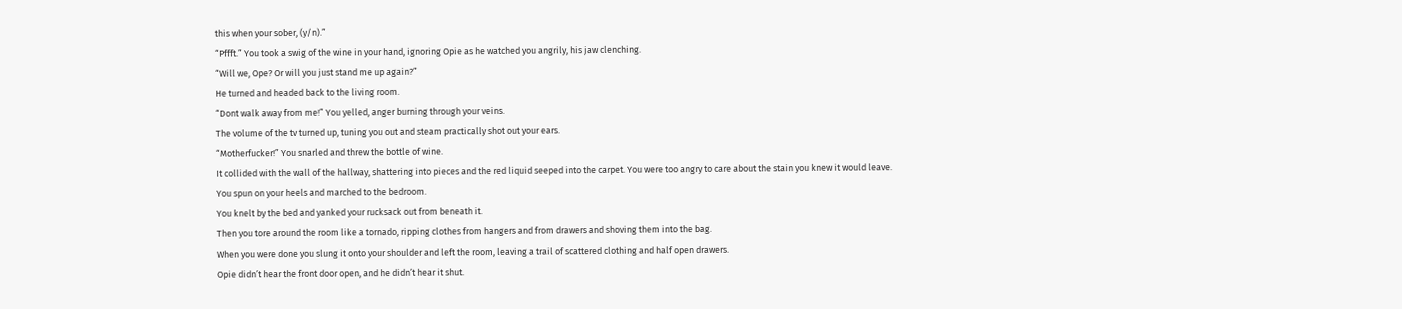this when your sober, (y/n).”
“Pffft.” You took a swig of the wine in your hand, ignoring Opie as he watched you angrily, his jaw clenching.
“Will we, Ope? Or will you just stand me up again?”
He turned and headed back to the living room.
“Dont walk away from me!” You yelled, anger burning through your veins.
The volume of the tv turned up, tuning you out and steam practically shot out your ears.
“Motherfucker!” You snarled and threw the bottle of wine.
It collided with the wall of the hallway, shattering into pieces and the red liquid seeped into the carpet. You were too angry to care about the stain you knew it would leave.
You spun on your heels and marched to the bedroom.
You knelt by the bed and yanked your rucksack out from beneath it.
Then you tore around the room like a tornado, ripping clothes from hangers and from drawers and shoving them into the bag.
When you were done you slung it onto your shoulder and left the room, leaving a trail of scattered clothing and half open drawers.
Opie didn’t hear the front door open, and he didn’t hear it shut.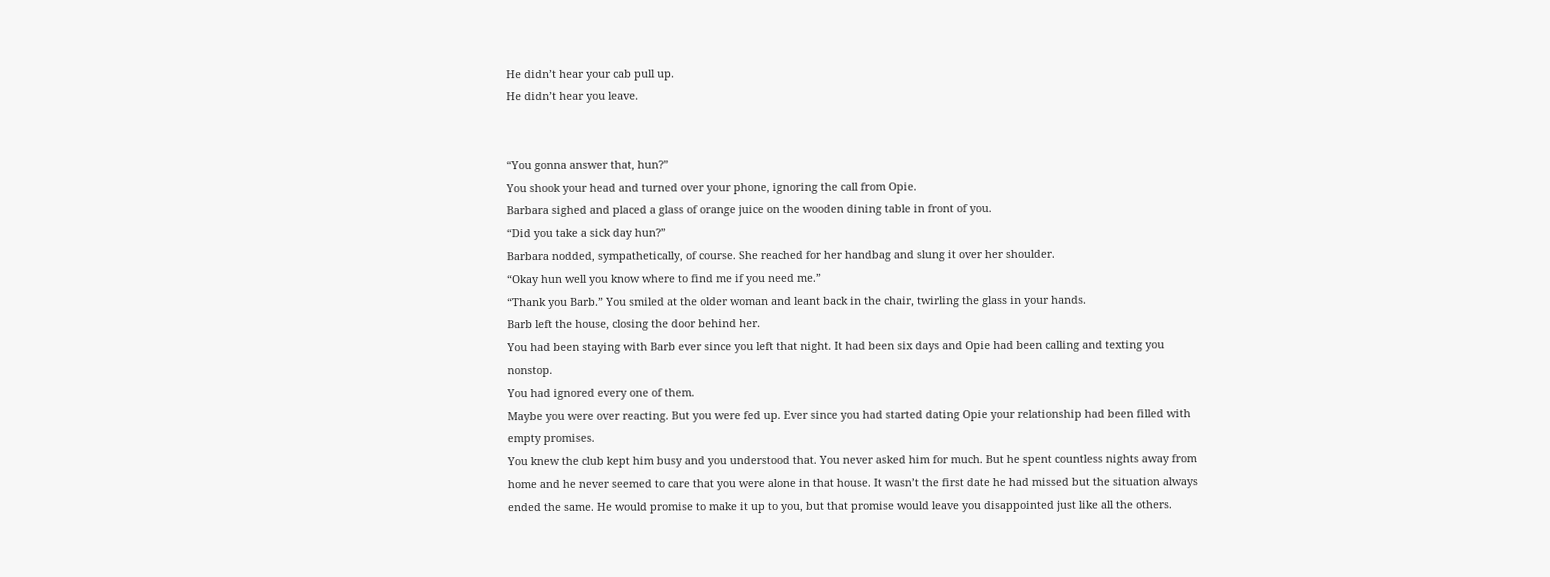He didn’t hear your cab pull up.
He didn’t hear you leave.


“You gonna answer that, hun?”
You shook your head and turned over your phone, ignoring the call from Opie.
Barbara sighed and placed a glass of orange juice on the wooden dining table in front of you.
“Did you take a sick day hun?”
Barbara nodded, sympathetically, of course. She reached for her handbag and slung it over her shoulder.
“Okay hun well you know where to find me if you need me.”
“Thank you Barb.” You smiled at the older woman and leant back in the chair, twirling the glass in your hands.
Barb left the house, closing the door behind her.
You had been staying with Barb ever since you left that night. It had been six days and Opie had been calling and texting you nonstop.
You had ignored every one of them.
Maybe you were over reacting. But you were fed up. Ever since you had started dating Opie your relationship had been filled with empty promises.
You knew the club kept him busy and you understood that. You never asked him for much. But he spent countless nights away from home and he never seemed to care that you were alone in that house. It wasn’t the first date he had missed but the situation always ended the same. He would promise to make it up to you, but that promise would leave you disappointed just like all the others.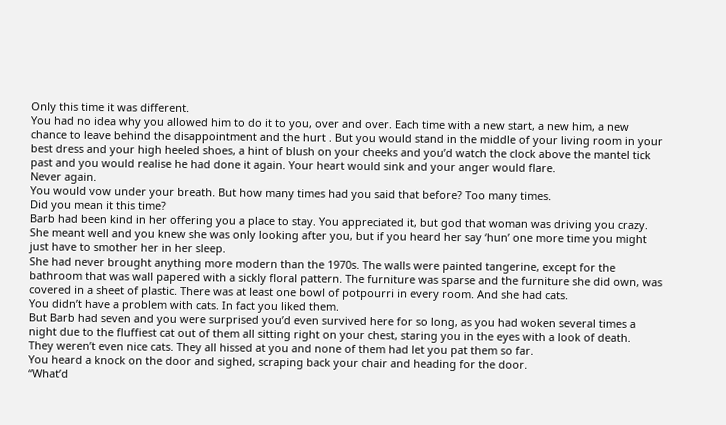Only this time it was different.
You had no idea why you allowed him to do it to you, over and over. Each time with a new start, a new him, a new chance to leave behind the disappointment and the hurt . But you would stand in the middle of your living room in your best dress and your high heeled shoes, a hint of blush on your cheeks and you’d watch the clock above the mantel tick past and you would realise he had done it again. Your heart would sink and your anger would flare.
Never again.
You would vow under your breath. But how many times had you said that before? Too many times.
Did you mean it this time?
Barb had been kind in her offering you a place to stay. You appreciated it, but god that woman was driving you crazy.
She meant well and you knew she was only looking after you, but if you heard her say ‘hun’ one more time you might just have to smother her in her sleep.
She had never brought anything more modern than the 1970s. The walls were painted tangerine, except for the bathroom that was wall papered with a sickly floral pattern. The furniture was sparse and the furniture she did own, was covered in a sheet of plastic. There was at least one bowl of potpourri in every room. And she had cats.
You didn’t have a problem with cats. In fact you liked them.
But Barb had seven and you were surprised you’d even survived here for so long, as you had woken several times a night due to the fluffiest cat out of them all sitting right on your chest, staring you in the eyes with a look of death.
They weren’t even nice cats. They all hissed at you and none of them had let you pat them so far.
You heard a knock on the door and sighed, scraping back your chair and heading for the door.
“What’d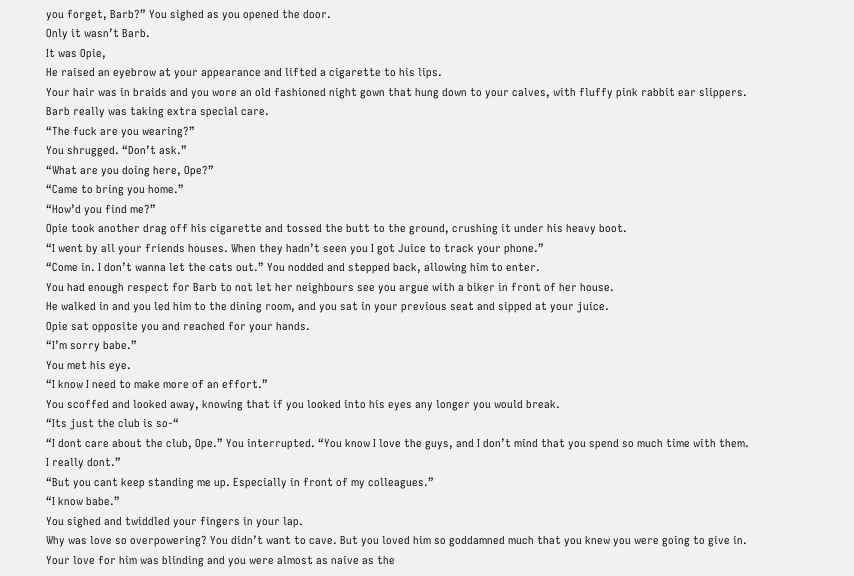you forget, Barb?” You sighed as you opened the door.
Only it wasn’t Barb.
It was Opie,
He raised an eyebrow at your appearance and lifted a cigarette to his lips.
Your hair was in braids and you wore an old fashioned night gown that hung down to your calves, with fluffy pink rabbit ear slippers.
Barb really was taking extra special care.
“The fuck are you wearing?”
You shrugged. “Don’t ask.”
“What are you doing here, Ope?”
“Came to bring you home.”
“How’d you find me?”
Opie took another drag off his cigarette and tossed the butt to the ground, crushing it under his heavy boot.
“I went by all your friends houses. When they hadn’t seen you I got Juice to track your phone.”
“Come in. I don’t wanna let the cats out.” You nodded and stepped back, allowing him to enter.
You had enough respect for Barb to not let her neighbours see you argue with a biker in front of her house.
He walked in and you led him to the dining room, and you sat in your previous seat and sipped at your juice.
Opie sat opposite you and reached for your hands.
“I’m sorry babe.”
You met his eye.
“I know I need to make more of an effort.”
You scoffed and looked away, knowing that if you looked into his eyes any longer you would break.
“Its just the club is so-“
“I dont care about the club, Ope.” You interrupted. “You know I love the guys, and I don’t mind that you spend so much time with them. I really dont.”
“But you cant keep standing me up. Especially in front of my colleagues.”
“I know babe.”
You sighed and twiddled your fingers in your lap.
Why was love so overpowering? You didn’t want to cave. But you loved him so goddamned much that you knew you were going to give in. Your love for him was blinding and you were almost as naive as the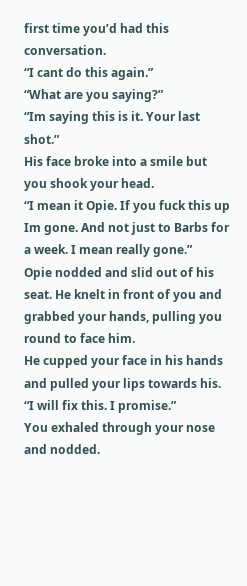first time you’d had this conversation.
“I cant do this again.”
“What are you saying?”
“Im saying this is it. Your last shot.”
His face broke into a smile but you shook your head.
“I mean it Opie. If you fuck this up Im gone. And not just to Barbs for a week. I mean really gone.”
Opie nodded and slid out of his seat. He knelt in front of you and grabbed your hands, pulling you round to face him.
He cupped your face in his hands and pulled your lips towards his.
“I will fix this. I promise.”
You exhaled through your nose and nodded.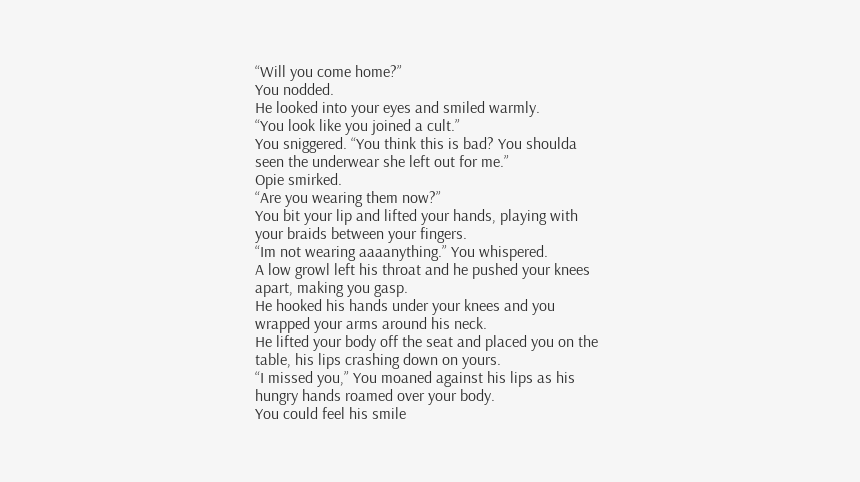“Will you come home?”
You nodded.
He looked into your eyes and smiled warmly.
“You look like you joined a cult.”
You sniggered. “You think this is bad? You shoulda seen the underwear she left out for me.”
Opie smirked.
“Are you wearing them now?”
You bit your lip and lifted your hands, playing with your braids between your fingers.
“Im not wearing aaaanything.” You whispered.
A low growl left his throat and he pushed your knees apart, making you gasp.
He hooked his hands under your knees and you wrapped your arms around his neck.
He lifted your body off the seat and placed you on the table, his lips crashing down on yours.
“I missed you,” You moaned against his lips as his hungry hands roamed over your body.
You could feel his smile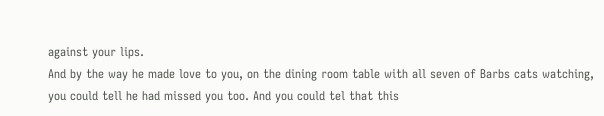against your lips.
And by the way he made love to you, on the dining room table with all seven of Barbs cats watching, you could tell he had missed you too. And you could tel that this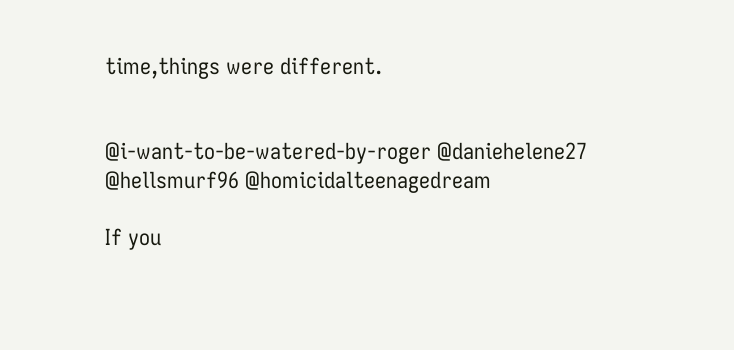time,things were different.


@i-want-to-be-watered-by-roger @daniehelene27 @hellsmurf96 @homicidalteenagedream

If you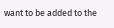want to be added to the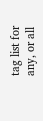tag list for any, or all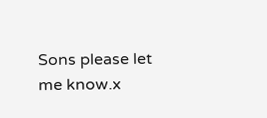Sons please let me know.x